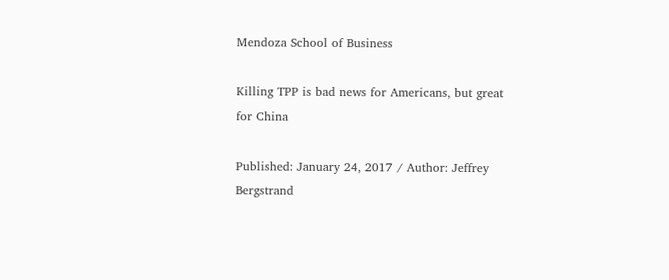Mendoza School of Business

Killing TPP is bad news for Americans, but great for China

Published: January 24, 2017 / Author: Jeffrey Bergstrand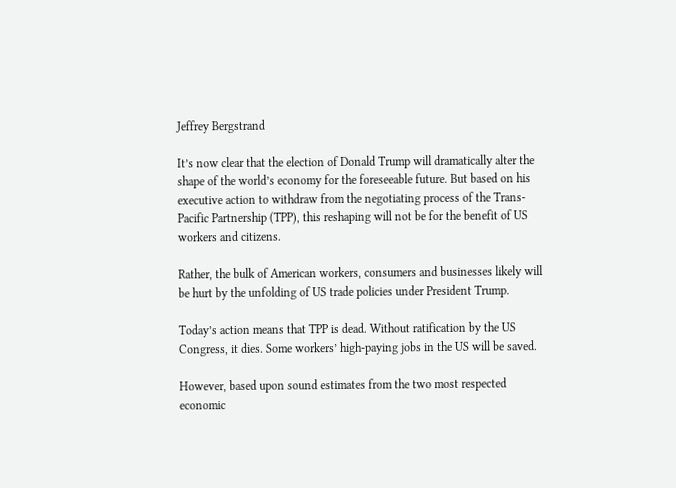Jeffrey Bergstrand

It’s now clear that the election of Donald Trump will dramatically alter the shape of the world’s economy for the foreseeable future. But based on his executive action to withdraw from the negotiating process of the Trans-Pacific Partnership (TPP), this reshaping will not be for the benefit of US workers and citizens.

Rather, the bulk of American workers, consumers and businesses likely will be hurt by the unfolding of US trade policies under President Trump.

Today’s action means that TPP is dead. Without ratification by the US Congress, it dies. Some workers’ high-paying jobs in the US will be saved.

However, based upon sound estimates from the two most respected economic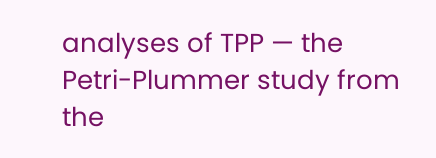analyses of TPP — the Petri-Plummer study from the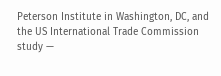Peterson Institute in Washington, DC, and the US International Trade Commission study —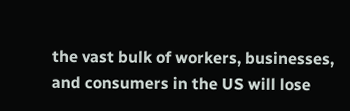the vast bulk of workers, businesses, and consumers in the US will lose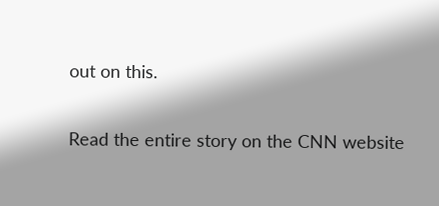out on this.

Read the entire story on the CNN website